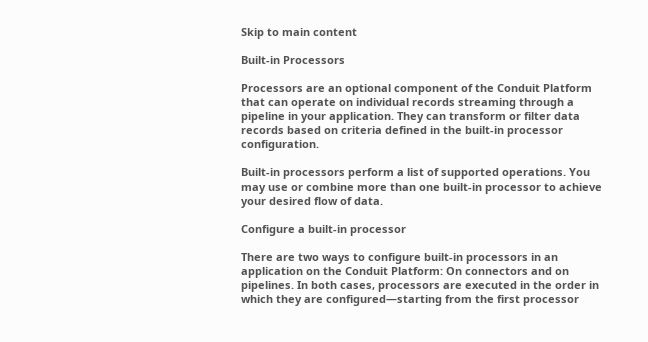Skip to main content

Built-in Processors

Processors are an optional component of the Conduit Platform that can operate on individual records streaming through a pipeline in your application. They can transform or filter data records based on criteria defined in the built-in processor configuration.

Built-in processors perform a list of supported operations. You may use or combine more than one built-in processor to achieve your desired flow of data.

Configure a built-in processor

There are two ways to configure built-in processors in an application on the Conduit Platform: On connectors and on pipelines. In both cases, processors are executed in the order in which they are configured—starting from the first processor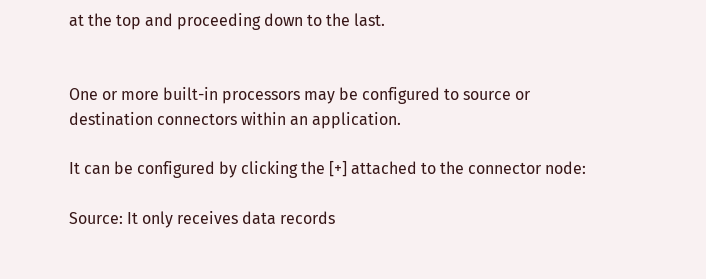at the top and proceeding down to the last.


One or more built-in processors may be configured to source or destination connectors within an application.

It can be configured by clicking the [+] attached to the connector node:

Source: It only receives data records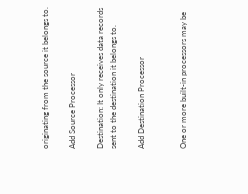originating from the source it belongs to.

Add Source Processor

Destination: It only receives data records sent to the destination it belongs to.

Add Destination Processor


One or more built-in processors may be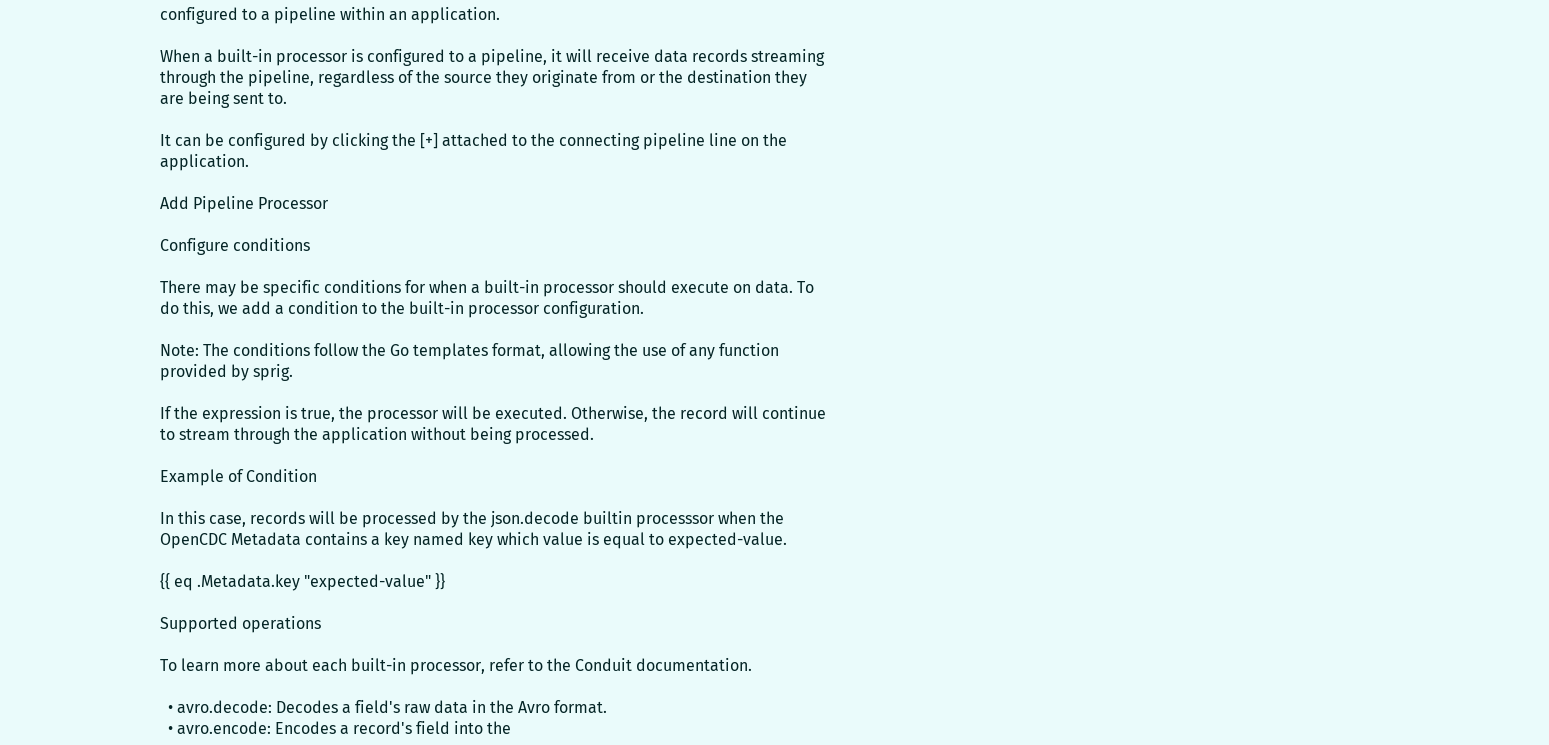configured to a pipeline within an application.

When a built-in processor is configured to a pipeline, it will receive data records streaming through the pipeline, regardless of the source they originate from or the destination they are being sent to.

It can be configured by clicking the [+] attached to the connecting pipeline line on the application.

Add Pipeline Processor

Configure conditions

There may be specific conditions for when a built-in processor should execute on data. To do this, we add a condition to the built-in processor configuration.

Note: The conditions follow the Go templates format, allowing the use of any function provided by sprig.

If the expression is true, the processor will be executed. Otherwise, the record will continue to stream through the application without being processed.

Example of Condition

In this case, records will be processed by the json.decode builtin processsor when the OpenCDC Metadata contains a key named key which value is equal to expected-value.

{{ eq .Metadata.key "expected-value" }}

Supported operations

To learn more about each built-in processor, refer to the Conduit documentation.

  • avro.decode: Decodes a field's raw data in the Avro format.
  • avro.encode: Encodes a record's field into the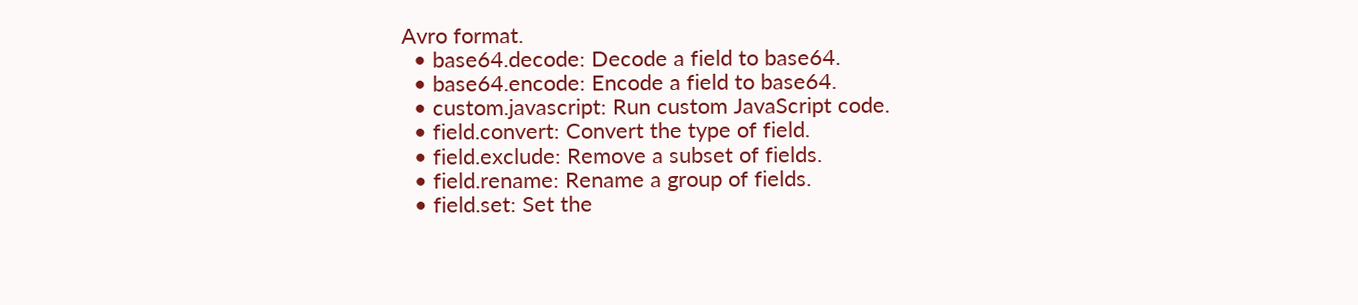Avro format.
  • base64.decode: Decode a field to base64.
  • base64.encode: Encode a field to base64.
  • custom.javascript: Run custom JavaScript code.
  • field.convert: Convert the type of field.
  • field.exclude: Remove a subset of fields.
  • field.rename: Rename a group of fields.
  • field.set: Set the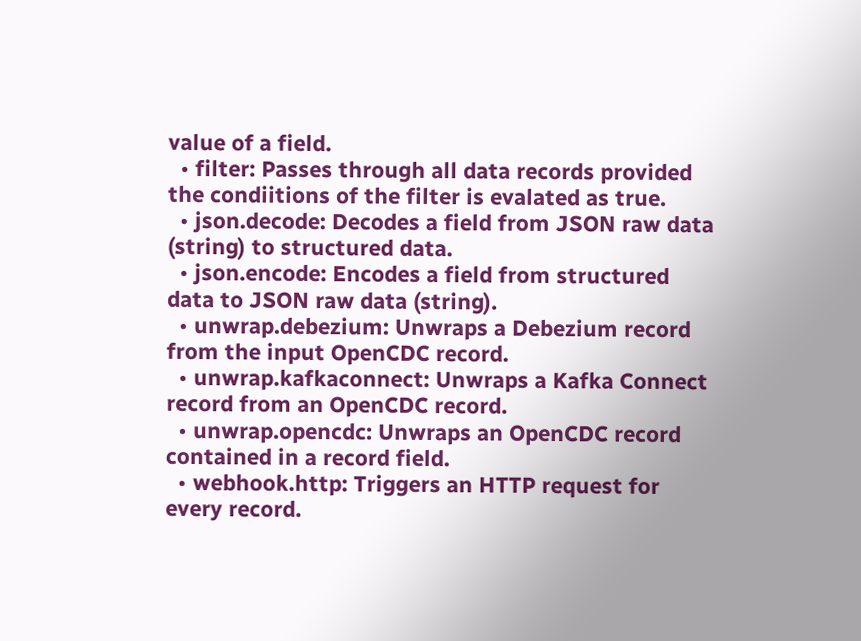value of a field.
  • filter: Passes through all data records provided the condiitions of the filter is evalated as true.
  • json.decode: Decodes a field from JSON raw data (string) to structured data.
  • json.encode: Encodes a field from structured data to JSON raw data (string).
  • unwrap.debezium: Unwraps a Debezium record from the input OpenCDC record.
  • unwrap.kafkaconnect: Unwraps a Kafka Connect record from an OpenCDC record.
  • unwrap.opencdc: Unwraps an OpenCDC record contained in a record field.
  • webhook.http: Triggers an HTTP request for every record.